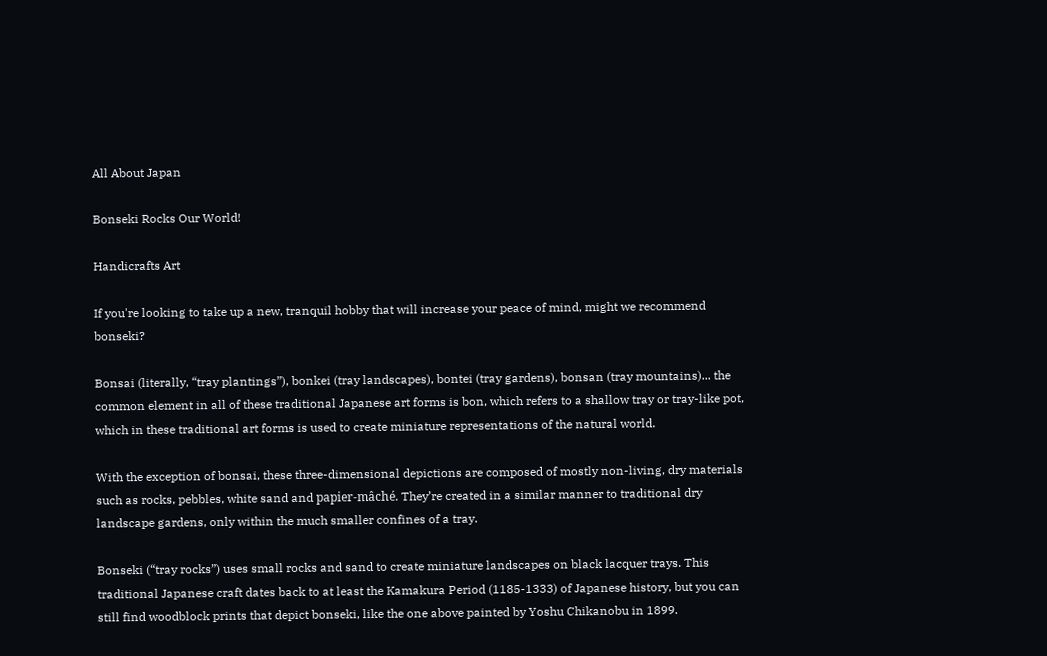All About Japan

Bonseki Rocks Our World!

Handicrafts Art

If you're looking to take up a new, tranquil hobby that will increase your peace of mind, might we recommend bonseki?

Bonsai (literally, “tray plantings”), bonkei (tray landscapes), bontei (tray gardens), bonsan (tray mountains)... the common element in all of these traditional Japanese art forms is bon, which refers to a shallow tray or tray-like pot, which in these traditional art forms is used to create miniature representations of the natural world.

With the exception of bonsai, these three-dimensional depictions are composed of mostly non-living, dry materials such as rocks, pebbles, white sand and papier-mâché. They’re created in a similar manner to traditional dry landscape gardens, only within the much smaller confines of a tray.

Bonseki (“tray rocks”) uses small rocks and sand to create miniature landscapes on black lacquer trays. This traditional Japanese craft dates back to at least the Kamakura Period (1185-1333) of Japanese history, but you can still find woodblock prints that depict bonseki, like the one above painted by Yoshu Chikanobu in 1899.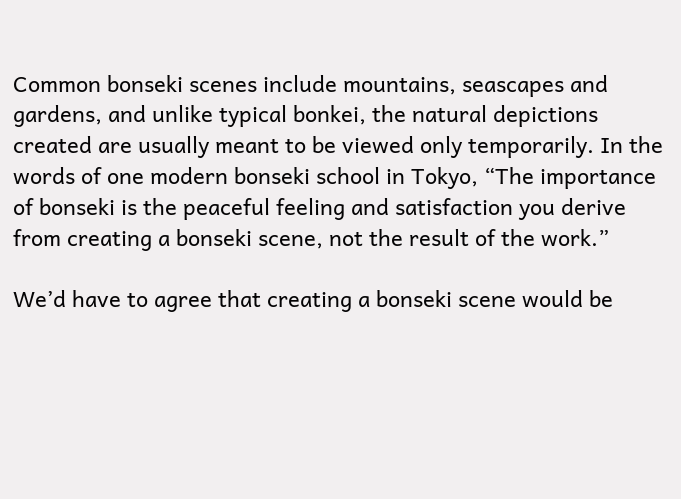Common bonseki scenes include mountains, seascapes and gardens, and unlike typical bonkei, the natural depictions created are usually meant to be viewed only temporarily. In the words of one modern bonseki school in Tokyo, “The importance of bonseki is the peaceful feeling and satisfaction you derive from creating a bonseki scene, not the result of the work.”

We’d have to agree that creating a bonseki scene would be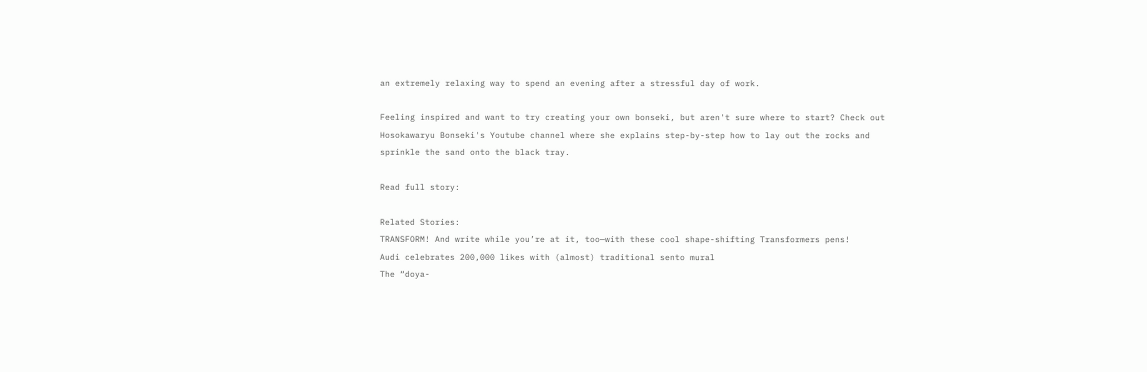an extremely relaxing way to spend an evening after a stressful day of work.

Feeling inspired and want to try creating your own bonseki, but aren't sure where to start? Check out Hosokawaryu Bonseki's Youtube channel where she explains step-by-step how to lay out the rocks and sprinkle the sand onto the black tray.

Read full story:

Related Stories:
TRANSFORM! And write while you’re at it, too—with these cool shape-shifting Transformers pens!
Audi celebrates 200,000 likes with (almost) traditional sento mural
The “doya-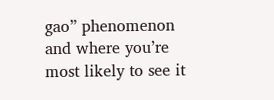gao” phenomenon and where you’re most likely to see it